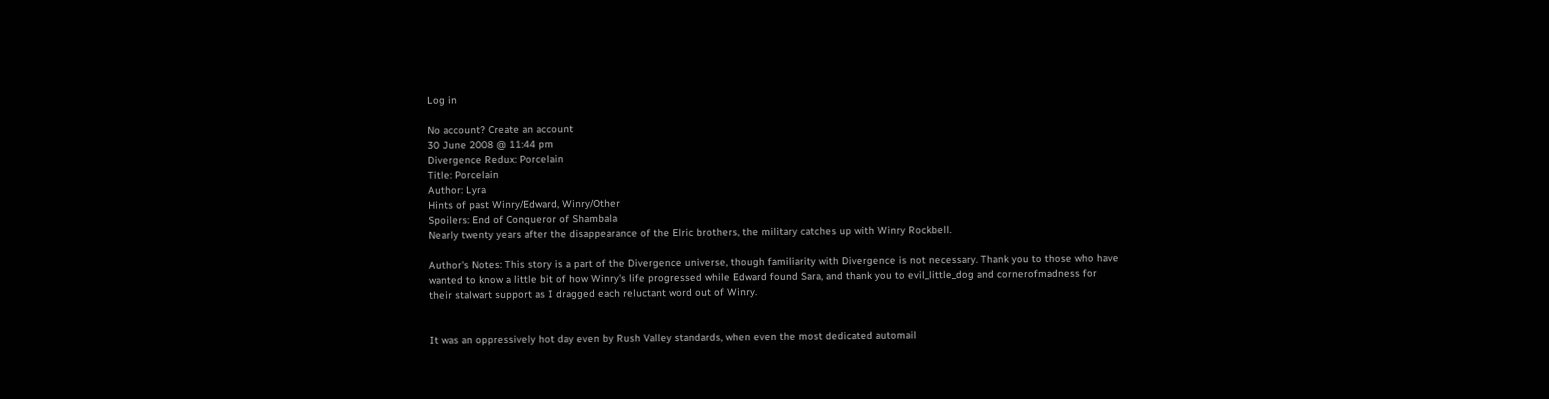Log in

No account? Create an account
30 June 2008 @ 11:44 pm
Divergence Redux: Porcelain
Title: Porcelain
Author: Lyra
Hints of past Winry/Edward, Winry/Other
Spoilers: End of Conqueror of Shambala
Nearly twenty years after the disappearance of the Elric brothers, the military catches up with Winry Rockbell.

Author's Notes: This story is a part of the Divergence universe, though familiarity with Divergence is not necessary. Thank you to those who have wanted to know a little bit of how Winry's life progressed while Edward found Sara, and thank you to evil_little_dog and cornerofmadness for their stalwart support as I dragged each reluctant word out of Winry.


It was an oppressively hot day even by Rush Valley standards, when even the most dedicated automail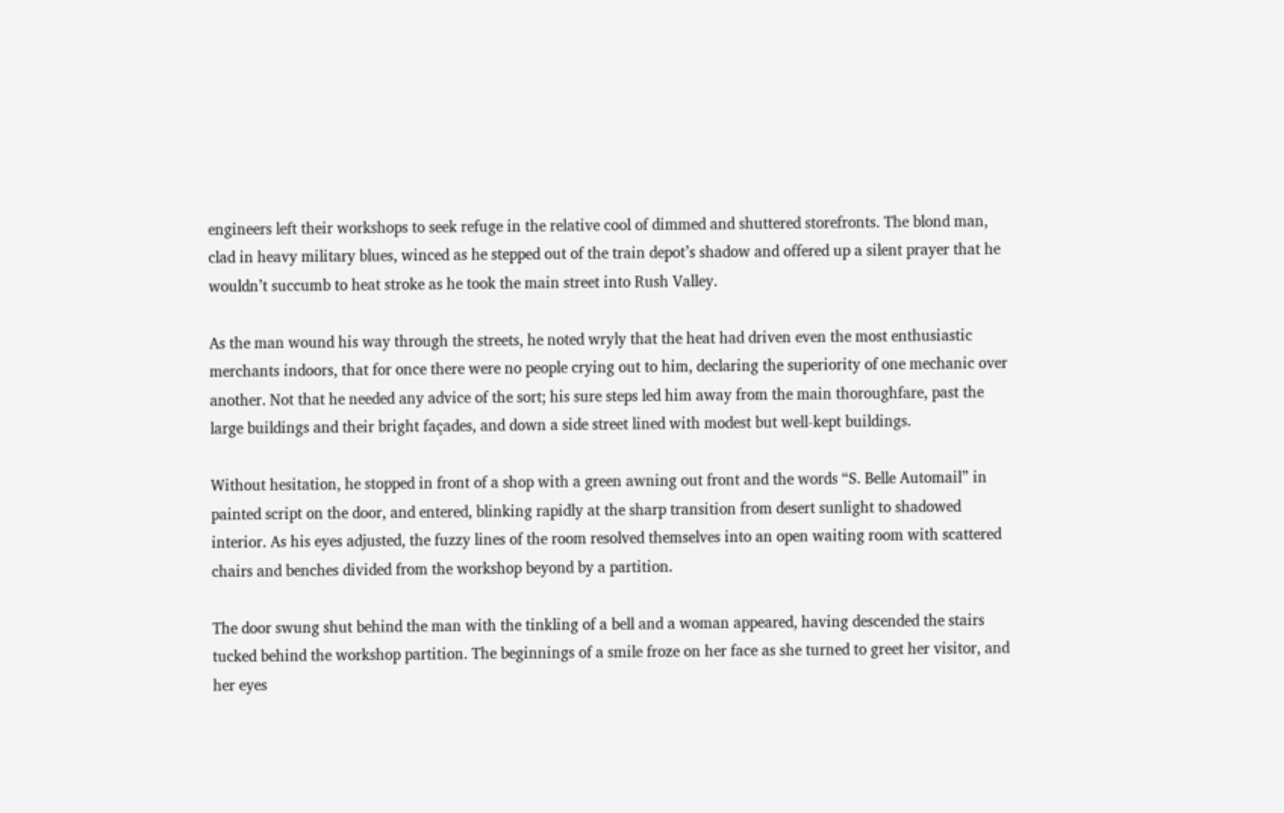engineers left their workshops to seek refuge in the relative cool of dimmed and shuttered storefronts. The blond man, clad in heavy military blues, winced as he stepped out of the train depot’s shadow and offered up a silent prayer that he wouldn’t succumb to heat stroke as he took the main street into Rush Valley.

As the man wound his way through the streets, he noted wryly that the heat had driven even the most enthusiastic merchants indoors, that for once there were no people crying out to him, declaring the superiority of one mechanic over another. Not that he needed any advice of the sort; his sure steps led him away from the main thoroughfare, past the large buildings and their bright façades, and down a side street lined with modest but well-kept buildings.

Without hesitation, he stopped in front of a shop with a green awning out front and the words “S. Belle Automail” in painted script on the door, and entered, blinking rapidly at the sharp transition from desert sunlight to shadowed interior. As his eyes adjusted, the fuzzy lines of the room resolved themselves into an open waiting room with scattered chairs and benches divided from the workshop beyond by a partition.

The door swung shut behind the man with the tinkling of a bell and a woman appeared, having descended the stairs tucked behind the workshop partition. The beginnings of a smile froze on her face as she turned to greet her visitor, and her eyes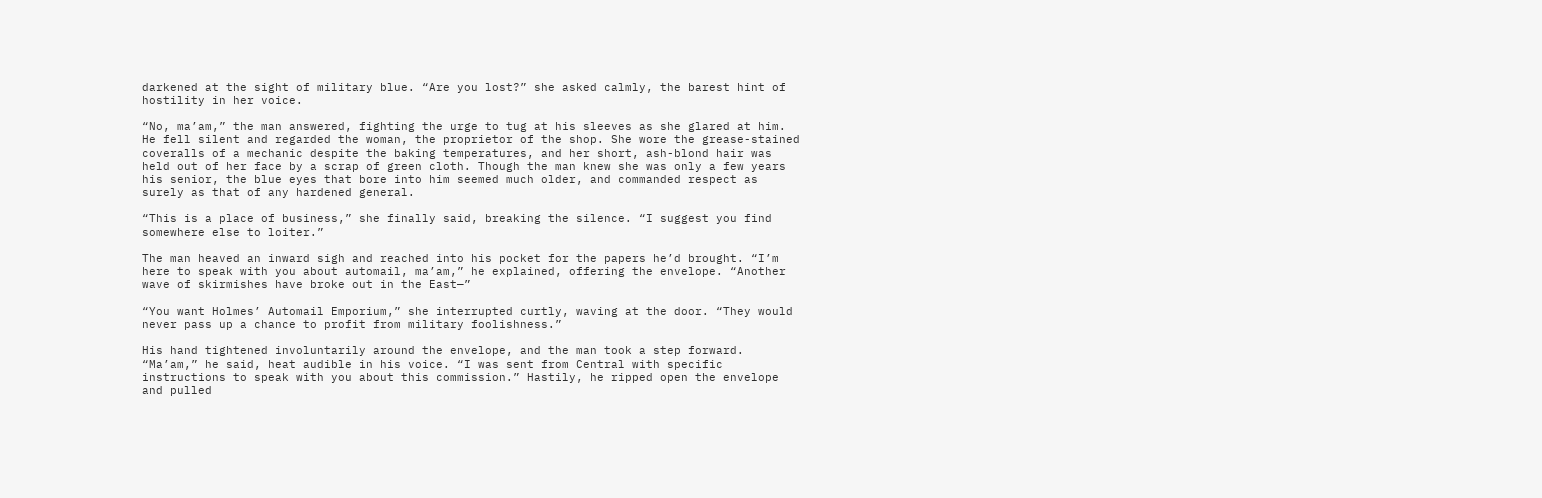darkened at the sight of military blue. “Are you lost?” she asked calmly, the barest hint of hostility in her voice.

“No, ma’am,” the man answered, fighting the urge to tug at his sleeves as she glared at him. He fell silent and regarded the woman, the proprietor of the shop. She wore the grease-stained coveralls of a mechanic despite the baking temperatures, and her short, ash-blond hair was held out of her face by a scrap of green cloth. Though the man knew she was only a few years his senior, the blue eyes that bore into him seemed much older, and commanded respect as surely as that of any hardened general.

“This is a place of business,” she finally said, breaking the silence. “I suggest you find somewhere else to loiter.”

The man heaved an inward sigh and reached into his pocket for the papers he’d brought. “I’m here to speak with you about automail, ma’am,” he explained, offering the envelope. “Another wave of skirmishes have broke out in the East—”

“You want Holmes’ Automail Emporium,” she interrupted curtly, waving at the door. “They would never pass up a chance to profit from military foolishness.”

His hand tightened involuntarily around the envelope, and the man took a step forward. “Ma’am,” he said, heat audible in his voice. “I was sent from Central with specific instructions to speak with you about this commission.” Hastily, he ripped open the envelope and pulled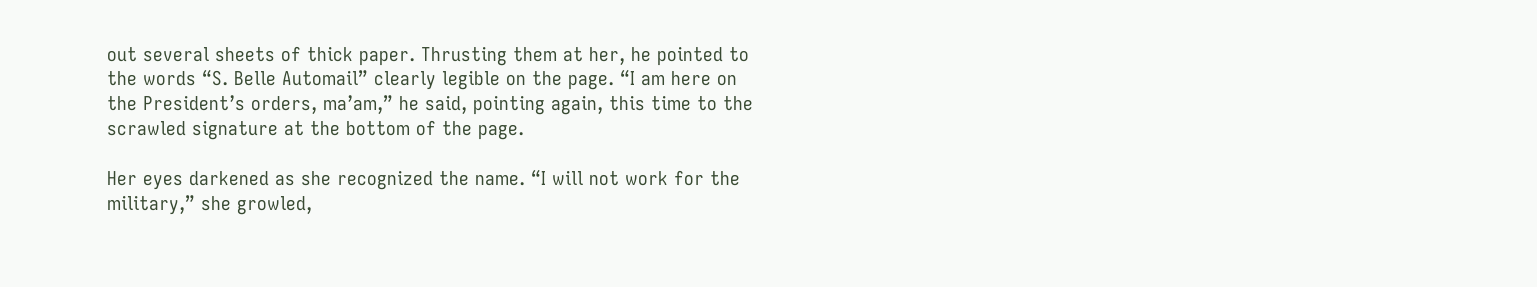out several sheets of thick paper. Thrusting them at her, he pointed to the words “S. Belle Automail” clearly legible on the page. “I am here on the President’s orders, ma’am,” he said, pointing again, this time to the scrawled signature at the bottom of the page.

Her eyes darkened as she recognized the name. “I will not work for the military,” she growled,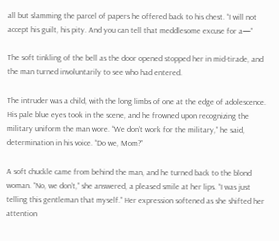all but slamming the parcel of papers he offered back to his chest. “I will not accept his guilt, his pity. And you can tell that meddlesome excuse for a—”

The soft tinkling of the bell as the door opened stopped her in mid-tirade, and the man turned involuntarily to see who had entered.

The intruder was a child, with the long limbs of one at the edge of adolescence. His pale blue eyes took in the scene, and he frowned upon recognizing the military uniform the man wore. “We don’t work for the military,” he said, determination in his voice. “Do we, Mom?”

A soft chuckle came from behind the man, and he turned back to the blond woman. “No, we don’t,” she answered, a pleased smile at her lips. “I was just telling this gentleman that myself.” Her expression softened as she shifted her attention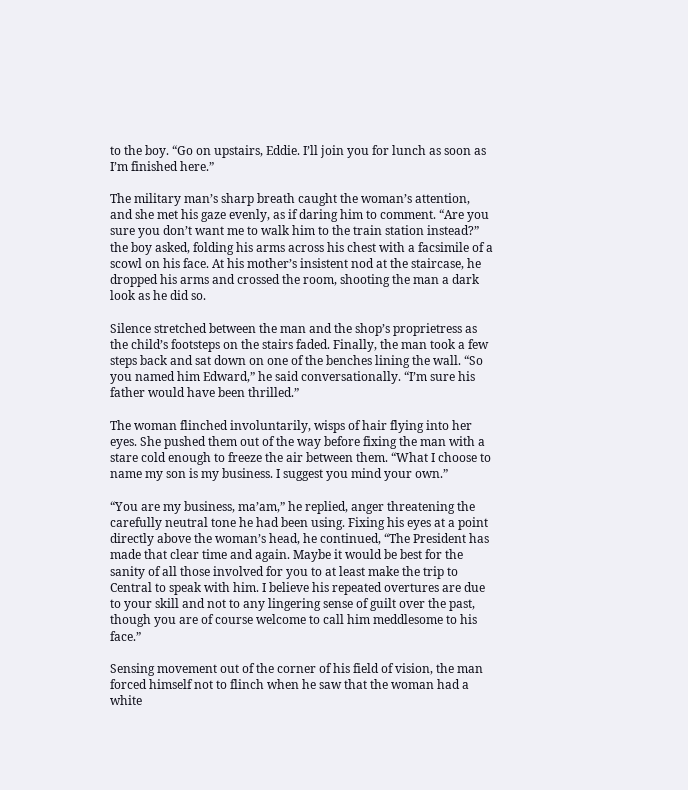to the boy. “Go on upstairs, Eddie. I’ll join you for lunch as soon as I’m finished here.”

The military man’s sharp breath caught the woman’s attention, and she met his gaze evenly, as if daring him to comment. “Are you sure you don’t want me to walk him to the train station instead?” the boy asked, folding his arms across his chest with a facsimile of a scowl on his face. At his mother’s insistent nod at the staircase, he dropped his arms and crossed the room, shooting the man a dark look as he did so.

Silence stretched between the man and the shop’s proprietress as the child’s footsteps on the stairs faded. Finally, the man took a few steps back and sat down on one of the benches lining the wall. “So you named him Edward,” he said conversationally. “I’m sure his father would have been thrilled.”

The woman flinched involuntarily, wisps of hair flying into her eyes. She pushed them out of the way before fixing the man with a stare cold enough to freeze the air between them. “What I choose to name my son is my business. I suggest you mind your own.”

“You are my business, ma’am,” he replied, anger threatening the carefully neutral tone he had been using. Fixing his eyes at a point directly above the woman’s head, he continued, “The President has made that clear time and again. Maybe it would be best for the sanity of all those involved for you to at least make the trip to Central to speak with him. I believe his repeated overtures are due to your skill and not to any lingering sense of guilt over the past, though you are of course welcome to call him meddlesome to his face.”

Sensing movement out of the corner of his field of vision, the man forced himself not to flinch when he saw that the woman had a white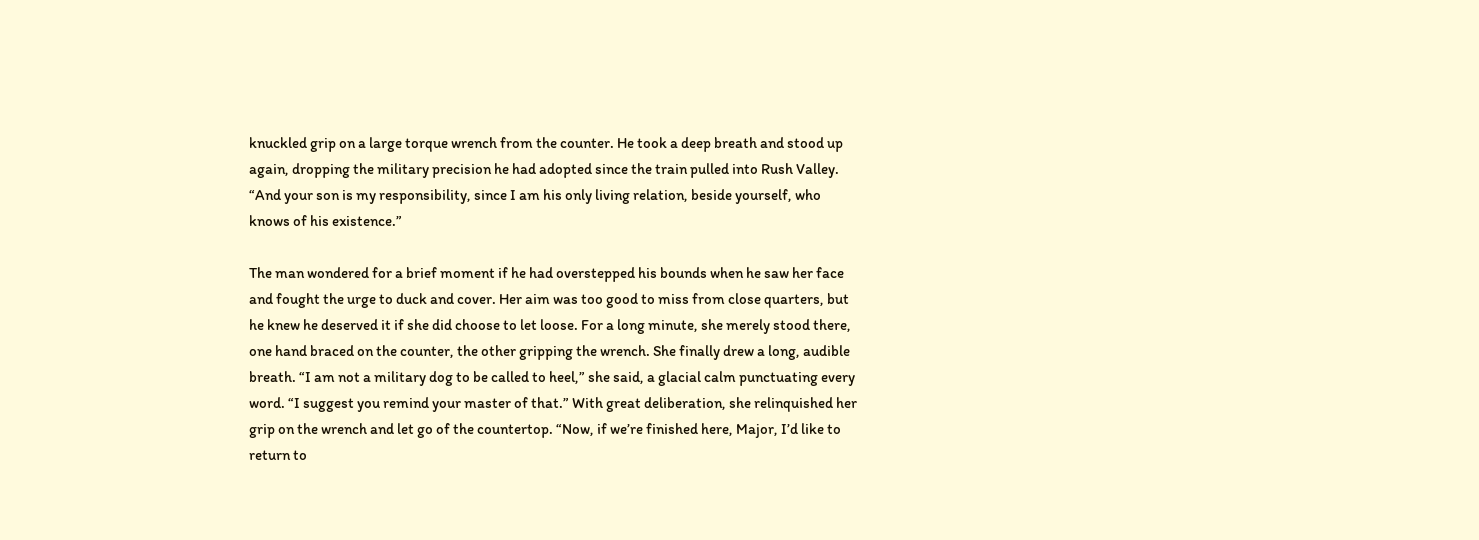knuckled grip on a large torque wrench from the counter. He took a deep breath and stood up again, dropping the military precision he had adopted since the train pulled into Rush Valley. “And your son is my responsibility, since I am his only living relation, beside yourself, who knows of his existence.”

The man wondered for a brief moment if he had overstepped his bounds when he saw her face and fought the urge to duck and cover. Her aim was too good to miss from close quarters, but he knew he deserved it if she did choose to let loose. For a long minute, she merely stood there, one hand braced on the counter, the other gripping the wrench. She finally drew a long, audible breath. “I am not a military dog to be called to heel,” she said, a glacial calm punctuating every word. “I suggest you remind your master of that.” With great deliberation, she relinquished her grip on the wrench and let go of the countertop. “Now, if we’re finished here, Major, I’d like to return to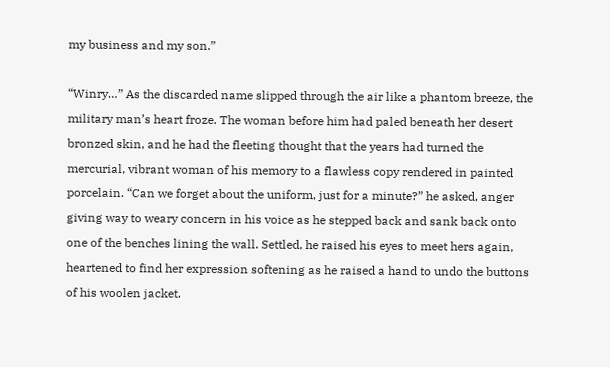my business and my son.”

“Winry…” As the discarded name slipped through the air like a phantom breeze, the military man’s heart froze. The woman before him had paled beneath her desert bronzed skin, and he had the fleeting thought that the years had turned the mercurial, vibrant woman of his memory to a flawless copy rendered in painted porcelain. “Can we forget about the uniform, just for a minute?” he asked, anger giving way to weary concern in his voice as he stepped back and sank back onto one of the benches lining the wall. Settled, he raised his eyes to meet hers again, heartened to find her expression softening as he raised a hand to undo the buttons of his woolen jacket.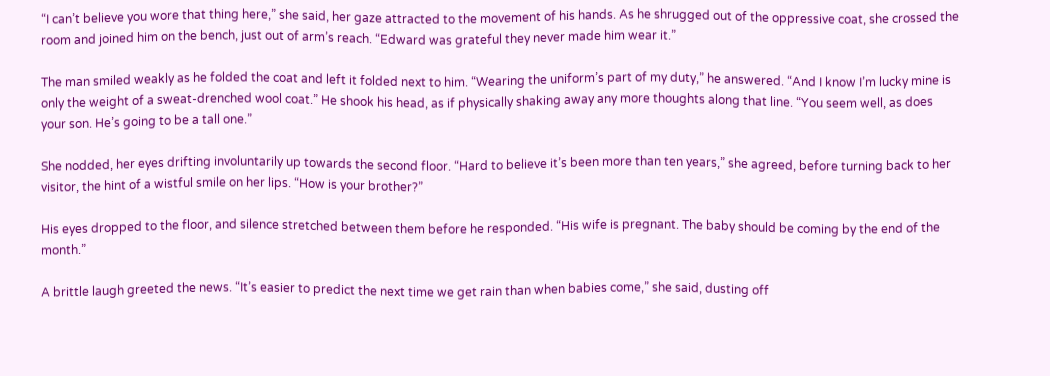“I can’t believe you wore that thing here,” she said, her gaze attracted to the movement of his hands. As he shrugged out of the oppressive coat, she crossed the room and joined him on the bench, just out of arm’s reach. “Edward was grateful they never made him wear it.”

The man smiled weakly as he folded the coat and left it folded next to him. “Wearing the uniform’s part of my duty,” he answered. “And I know I’m lucky mine is only the weight of a sweat-drenched wool coat.” He shook his head, as if physically shaking away any more thoughts along that line. “You seem well, as does your son. He’s going to be a tall one.”

She nodded, her eyes drifting involuntarily up towards the second floor. “Hard to believe it’s been more than ten years,” she agreed, before turning back to her visitor, the hint of a wistful smile on her lips. “How is your brother?”

His eyes dropped to the floor, and silence stretched between them before he responded. “His wife is pregnant. The baby should be coming by the end of the month.”

A brittle laugh greeted the news. “It’s easier to predict the next time we get rain than when babies come,” she said, dusting off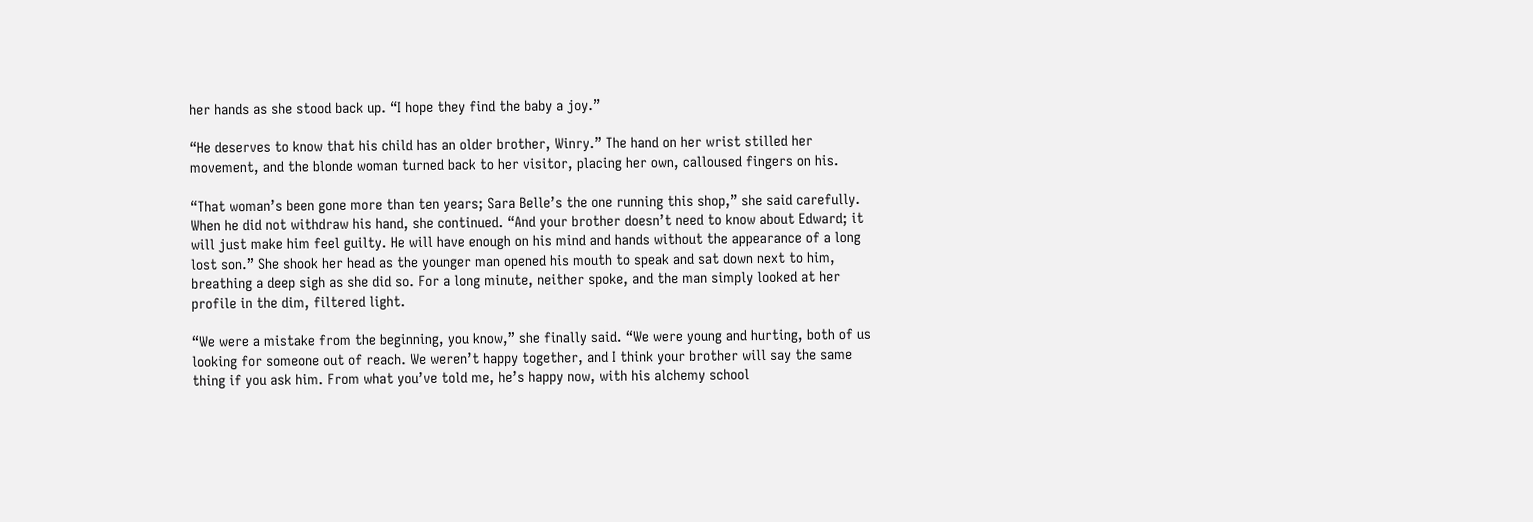her hands as she stood back up. “I hope they find the baby a joy.”

“He deserves to know that his child has an older brother, Winry.” The hand on her wrist stilled her movement, and the blonde woman turned back to her visitor, placing her own, calloused fingers on his.

“That woman’s been gone more than ten years; Sara Belle’s the one running this shop,” she said carefully. When he did not withdraw his hand, she continued. “And your brother doesn’t need to know about Edward; it will just make him feel guilty. He will have enough on his mind and hands without the appearance of a long lost son.” She shook her head as the younger man opened his mouth to speak and sat down next to him, breathing a deep sigh as she did so. For a long minute, neither spoke, and the man simply looked at her profile in the dim, filtered light.

“We were a mistake from the beginning, you know,” she finally said. “We were young and hurting, both of us looking for someone out of reach. We weren’t happy together, and I think your brother will say the same thing if you ask him. From what you’ve told me, he’s happy now, with his alchemy school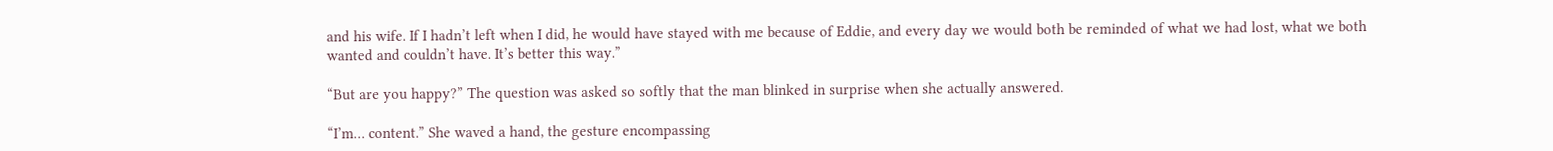and his wife. If I hadn’t left when I did, he would have stayed with me because of Eddie, and every day we would both be reminded of what we had lost, what we both wanted and couldn’t have. It’s better this way.”

“But are you happy?” The question was asked so softly that the man blinked in surprise when she actually answered.

“I’m… content.” She waved a hand, the gesture encompassing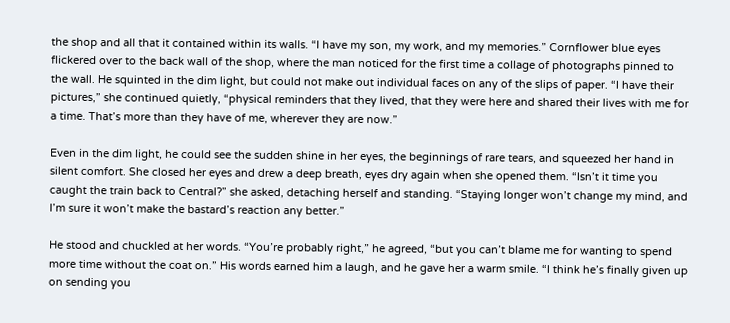the shop and all that it contained within its walls. “I have my son, my work, and my memories.” Cornflower blue eyes flickered over to the back wall of the shop, where the man noticed for the first time a collage of photographs pinned to the wall. He squinted in the dim light, but could not make out individual faces on any of the slips of paper. “I have their pictures,” she continued quietly, “physical reminders that they lived, that they were here and shared their lives with me for a time. That’s more than they have of me, wherever they are now.”

Even in the dim light, he could see the sudden shine in her eyes, the beginnings of rare tears, and squeezed her hand in silent comfort. She closed her eyes and drew a deep breath, eyes dry again when she opened them. “Isn’t it time you caught the train back to Central?” she asked, detaching herself and standing. “Staying longer won’t change my mind, and I’m sure it won’t make the bastard’s reaction any better.”

He stood and chuckled at her words. “You’re probably right,” he agreed, “but you can’t blame me for wanting to spend more time without the coat on.” His words earned him a laugh, and he gave her a warm smile. “I think he’s finally given up on sending you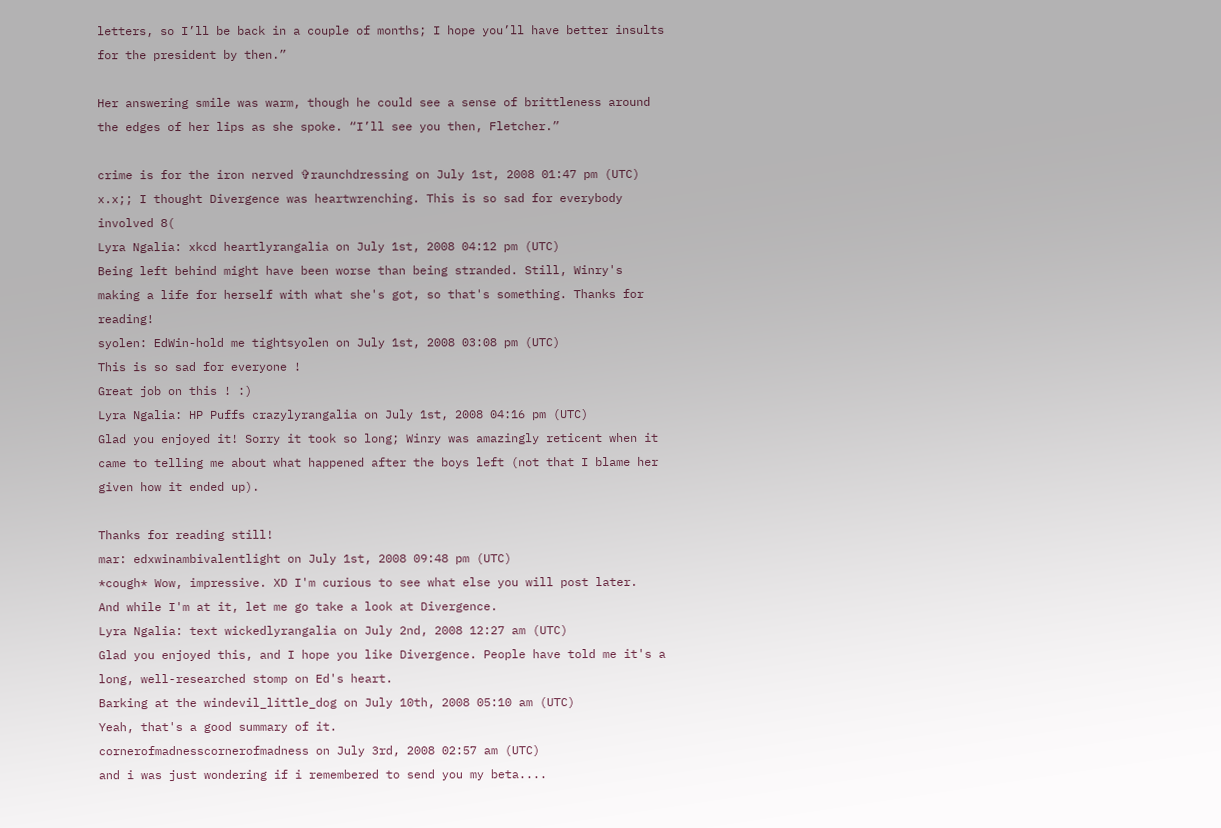letters, so I’ll be back in a couple of months; I hope you’ll have better insults for the president by then.”

Her answering smile was warm, though he could see a sense of brittleness around the edges of her lips as she spoke. “I’ll see you then, Fletcher.”

crime is for the iron nerved ✞raunchdressing on July 1st, 2008 01:47 pm (UTC)
x.x;; I thought Divergence was heartwrenching. This is so sad for everybody involved 8(
Lyra Ngalia: xkcd heartlyrangalia on July 1st, 2008 04:12 pm (UTC)
Being left behind might have been worse than being stranded. Still, Winry's making a life for herself with what she's got, so that's something. Thanks for reading!
syolen: EdWin-hold me tightsyolen on July 1st, 2008 03:08 pm (UTC)
This is so sad for everyone !
Great job on this ! :)
Lyra Ngalia: HP Puffs crazylyrangalia on July 1st, 2008 04:16 pm (UTC)
Glad you enjoyed it! Sorry it took so long; Winry was amazingly reticent when it came to telling me about what happened after the boys left (not that I blame her given how it ended up).

Thanks for reading still!
mar: edxwinambivalentlight on July 1st, 2008 09:48 pm (UTC)
*cough* Wow, impressive. XD I'm curious to see what else you will post later.
And while I'm at it, let me go take a look at Divergence.
Lyra Ngalia: text wickedlyrangalia on July 2nd, 2008 12:27 am (UTC)
Glad you enjoyed this, and I hope you like Divergence. People have told me it's a long, well-researched stomp on Ed's heart.
Barking at the windevil_little_dog on July 10th, 2008 05:10 am (UTC)
Yeah, that's a good summary of it.
cornerofmadnesscornerofmadness on July 3rd, 2008 02:57 am (UTC)
and i was just wondering if i remembered to send you my beta....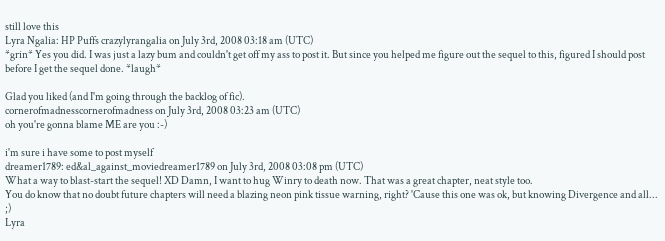still love this
Lyra Ngalia: HP Puffs crazylyrangalia on July 3rd, 2008 03:18 am (UTC)
*grin* Yes you did. I was just a lazy bum and couldn't get off my ass to post it. But since you helped me figure out the sequel to this, figured I should post before I get the sequel done. *laugh*

Glad you liked (and I'm going through the backlog of fic).
cornerofmadnesscornerofmadness on July 3rd, 2008 03:23 am (UTC)
oh you're gonna blame ME are you :-)

i'm sure i have some to post myself
dreamer1789: ed&al_against_moviedreamer1789 on July 3rd, 2008 03:08 pm (UTC)
What a way to blast-start the sequel! XD Damn, I want to hug Winry to death now. That was a great chapter, neat style too.
You do know that no doubt future chapters will need a blazing neon pink tissue warning, right? 'Cause this one was ok, but knowing Divergence and all... ;)
Lyra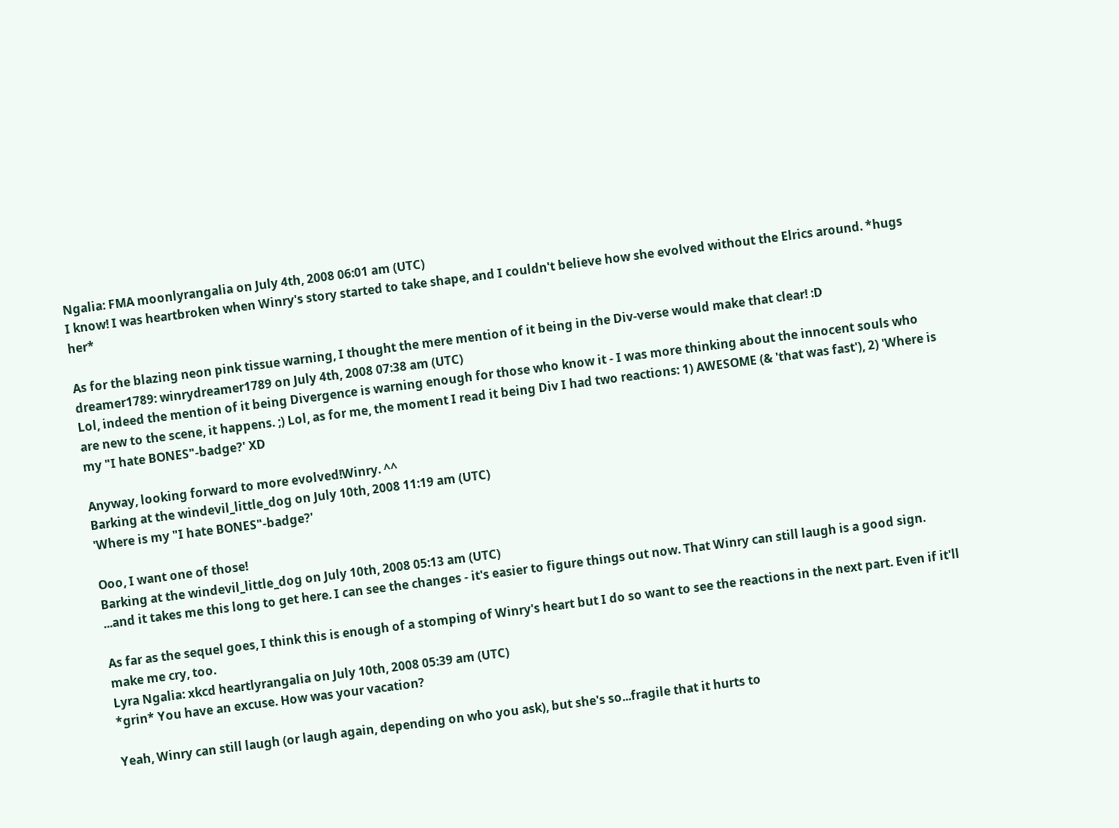Ngalia: FMA moonlyrangalia on July 4th, 2008 06:01 am (UTC)
I know! I was heartbroken when Winry's story started to take shape, and I couldn't believe how she evolved without the Elrics around. *hugs her*

As for the blazing neon pink tissue warning, I thought the mere mention of it being in the Div-verse would make that clear! :D
dreamer1789: winrydreamer1789 on July 4th, 2008 07:38 am (UTC)
Lol, indeed the mention of it being Divergence is warning enough for those who know it - I was more thinking about the innocent souls who are new to the scene, it happens. ;) Lol, as for me, the moment I read it being Div I had two reactions: 1) AWESOME (& 'that was fast'), 2) 'Where is my "I hate BONES"-badge?' XD

Anyway, looking forward to more evolved!Winry. ^^
Barking at the windevil_little_dog on July 10th, 2008 11:19 am (UTC)
'Where is my "I hate BONES"-badge?'

Ooo, I want one of those!
Barking at the windevil_little_dog on July 10th, 2008 05:13 am (UTC)
...and it takes me this long to get here. I can see the changes - it's easier to figure things out now. That Winry can still laugh is a good sign.

As far as the sequel goes, I think this is enough of a stomping of Winry's heart but I do so want to see the reactions in the next part. Even if it'll make me cry, too.
Lyra Ngalia: xkcd heartlyrangalia on July 10th, 2008 05:39 am (UTC)
*grin* You have an excuse. How was your vacation?

Yeah, Winry can still laugh (or laugh again, depending on who you ask), but she's so...fragile that it hurts to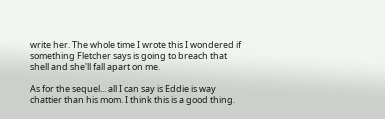write her. The whole time I wrote this I wondered if something Fletcher says is going to breach that shell and she'll fall apart on me.

As for the sequel... all I can say is Eddie is way chattier than his mom. I think this is a good thing.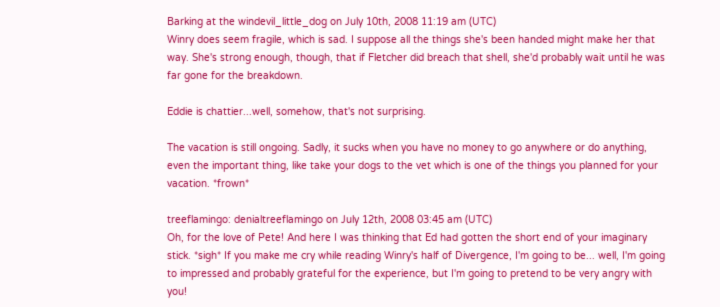Barking at the windevil_little_dog on July 10th, 2008 11:19 am (UTC)
Winry does seem fragile, which is sad. I suppose all the things she's been handed might make her that way. She's strong enough, though, that if Fletcher did breach that shell, she'd probably wait until he was far gone for the breakdown.

Eddie is chattier...well, somehow, that's not surprising.

The vacation is still ongoing. Sadly, it sucks when you have no money to go anywhere or do anything, even the important thing, like take your dogs to the vet which is one of the things you planned for your vacation. *frown*

treeflamingo: denialtreeflamingo on July 12th, 2008 03:45 am (UTC)
Oh, for the love of Pete! And here I was thinking that Ed had gotten the short end of your imaginary stick. *sigh* If you make me cry while reading Winry's half of Divergence, I'm going to be... well, I'm going to impressed and probably grateful for the experience, but I'm going to pretend to be very angry with you!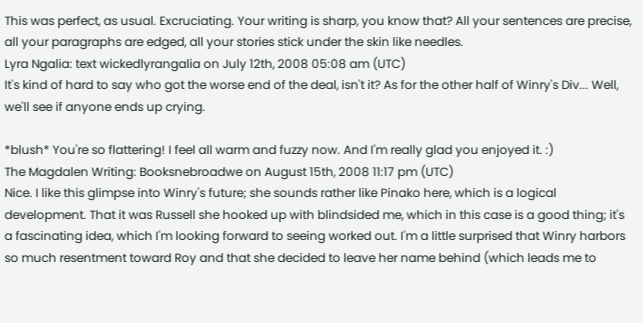This was perfect, as usual. Excruciating. Your writing is sharp, you know that? All your sentences are precise, all your paragraphs are edged, all your stories stick under the skin like needles.
Lyra Ngalia: text wickedlyrangalia on July 12th, 2008 05:08 am (UTC)
It's kind of hard to say who got the worse end of the deal, isn't it? As for the other half of Winry's Div... Well, we'll see if anyone ends up crying.

*blush* You're so flattering! I feel all warm and fuzzy now. And I'm really glad you enjoyed it. :)
The Magdalen Writing: Booksnebroadwe on August 15th, 2008 11:17 pm (UTC)
Nice. I like this glimpse into Winry's future; she sounds rather like Pinako here, which is a logical development. That it was Russell she hooked up with blindsided me, which in this case is a good thing; it's a fascinating idea, which I'm looking forward to seeing worked out. I'm a little surprised that Winry harbors so much resentment toward Roy and that she decided to leave her name behind (which leads me to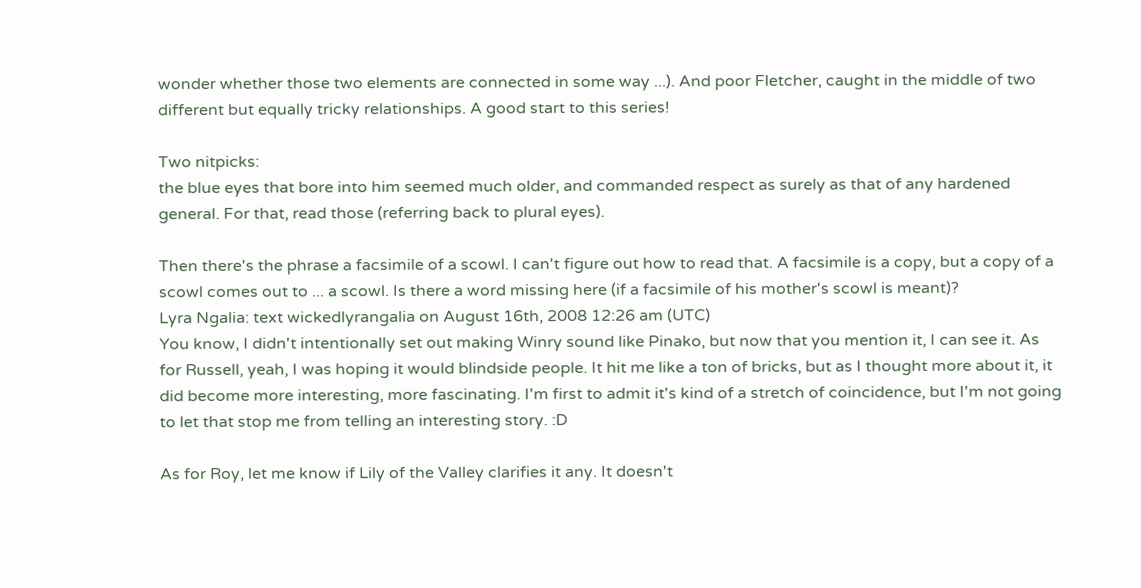wonder whether those two elements are connected in some way ...). And poor Fletcher, caught in the middle of two different but equally tricky relationships. A good start to this series!

Two nitpicks:
the blue eyes that bore into him seemed much older, and commanded respect as surely as that of any hardened general. For that, read those (referring back to plural eyes).

Then there's the phrase a facsimile of a scowl. I can't figure out how to read that. A facsimile is a copy, but a copy of a scowl comes out to ... a scowl. Is there a word missing here (if a facsimile of his mother's scowl is meant)?
Lyra Ngalia: text wickedlyrangalia on August 16th, 2008 12:26 am (UTC)
You know, I didn't intentionally set out making Winry sound like Pinako, but now that you mention it, I can see it. As for Russell, yeah, I was hoping it would blindside people. It hit me like a ton of bricks, but as I thought more about it, it did become more interesting, more fascinating. I'm first to admit it's kind of a stretch of coincidence, but I'm not going to let that stop me from telling an interesting story. :D

As for Roy, let me know if Lily of the Valley clarifies it any. It doesn't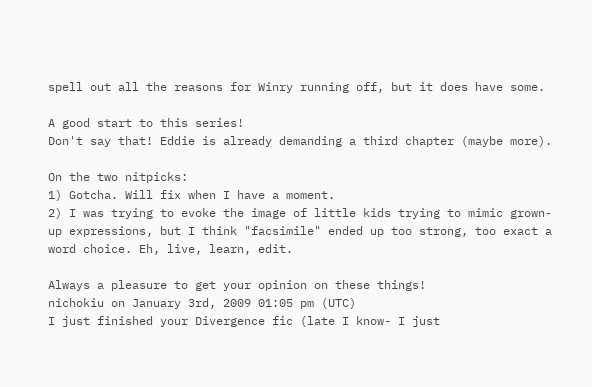spell out all the reasons for Winry running off, but it does have some.

A good start to this series!
Don't say that! Eddie is already demanding a third chapter (maybe more).

On the two nitpicks:
1) Gotcha. Will fix when I have a moment.
2) I was trying to evoke the image of little kids trying to mimic grown-up expressions, but I think "facsimile" ended up too strong, too exact a word choice. Eh, live, learn, edit.

Always a pleasure to get your opinion on these things!
nichokiu on January 3rd, 2009 01:05 pm (UTC)
I just finished your Divergence fic (late I know- I just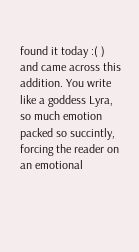found it today :( ) and came across this addition. You write like a goddess Lyra, so much emotion packed so succintly, forcing the reader on an emotional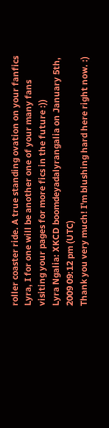roller coaster ride. A true standing ovation on your fanfics Lyra, I for one will be another one of your many fans visiting your pages for more fics in the future :))
Lyra Ngalia: XKCD boomdeyadalyrangalia on January 5th, 2009 09:12 pm (UTC)
Thank you very much! I'm blushing hard here right now. :)